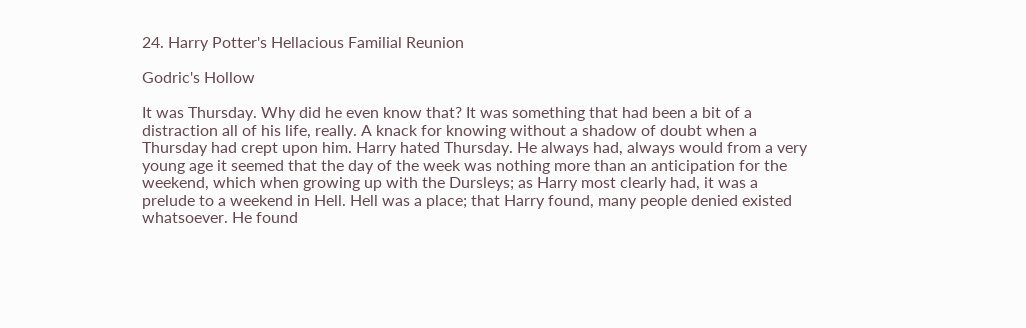24. Harry Potter's Hellacious Familial Reunion

Godric's Hollow

It was Thursday. Why did he even know that? It was something that had been a bit of a distraction all of his life, really. A knack for knowing without a shadow of doubt when a Thursday had crept upon him. Harry hated Thursday. He always had, always would from a very young age it seemed that the day of the week was nothing more than an anticipation for the weekend, which when growing up with the Dursleys; as Harry most clearly had, it was a prelude to a weekend in Hell. Hell was a place; that Harry found, many people denied existed whatsoever. He found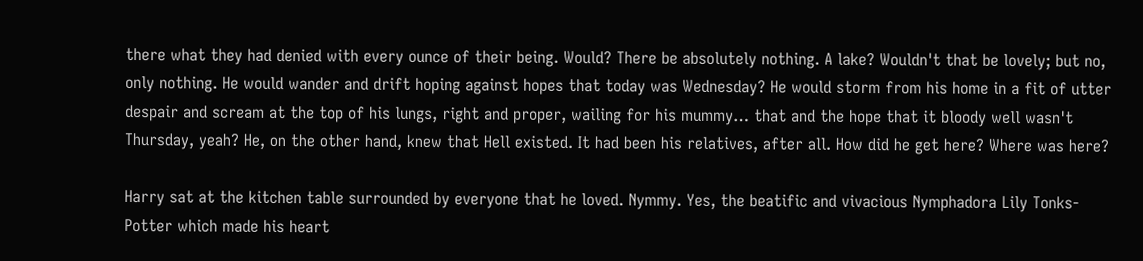there what they had denied with every ounce of their being. Would? There be absolutely nothing. A lake? Wouldn't that be lovely; but no, only nothing. He would wander and drift hoping against hopes that today was Wednesday? He would storm from his home in a fit of utter despair and scream at the top of his lungs, right and proper, wailing for his mummy… that and the hope that it bloody well wasn't Thursday, yeah? He, on the other hand, knew that Hell existed. It had been his relatives, after all. How did he get here? Where was here?

Harry sat at the kitchen table surrounded by everyone that he loved. Nymmy. Yes, the beatific and vivacious Nymphadora Lily Tonks-Potter which made his heart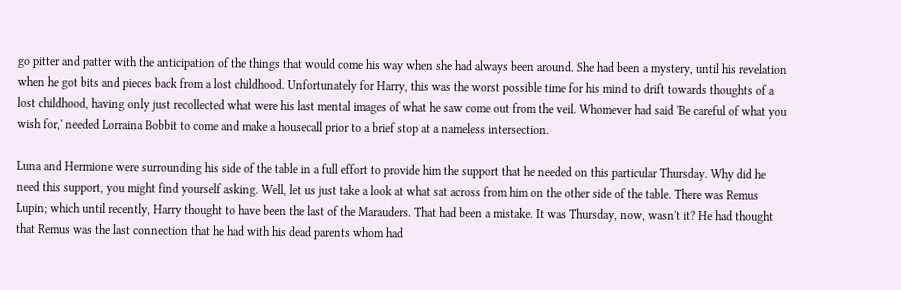go pitter and patter with the anticipation of the things that would come his way when she had always been around. She had been a mystery, until his revelation when he got bits and pieces back from a lost childhood. Unfortunately for Harry, this was the worst possible time for his mind to drift towards thoughts of a lost childhood, having only just recollected what were his last mental images of what he saw come out from the veil. Whomever had said 'Be careful of what you wish for,' needed Lorraina Bobbit to come and make a housecall prior to a brief stop at a nameless intersection.

Luna and Hermione were surrounding his side of the table in a full effort to provide him the support that he needed on this particular Thursday. Why did he need this support, you might find yourself asking. Well, let us just take a look at what sat across from him on the other side of the table. There was Remus Lupin; which until recently, Harry thought to have been the last of the Marauders. That had been a mistake. It was Thursday, now, wasn't it? He had thought that Remus was the last connection that he had with his dead parents whom had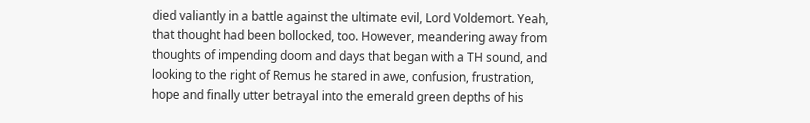died valiantly in a battle against the ultimate evil, Lord Voldemort. Yeah, that thought had been bollocked, too. However, meandering away from thoughts of impending doom and days that began with a TH sound, and looking to the right of Remus he stared in awe, confusion, frustration, hope and finally utter betrayal into the emerald green depths of his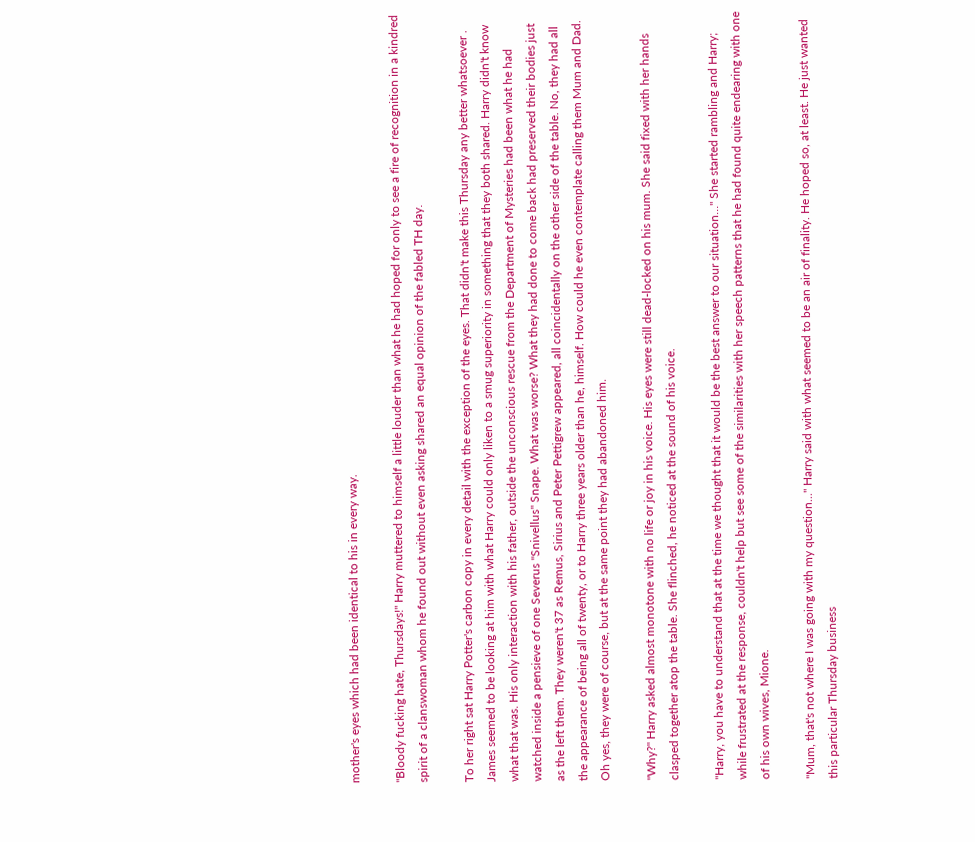mother's eyes which had been identical to his in every way.

"Bloody fucking hate, Thursdays!" Harry muttered to himself a little louder than what he had hoped for only to see a fire of recognition in a kindred spirit of a clanswoman whom he found out without even asking shared an equal opinion of the fabled TH day.

To her right sat Harry Potter's carbon copy in every detail with the exception of the eyes. That didn't make this Thursday any better whatsoever . James seemed to be looking at him with what Harry could only liken to a smug superiority in something that they both shared. Harry didn't know what that was. His only interaction with his father, outside the unconscious rescue from the Department of Mysteries had been what he had watched inside a pensieve of one Severus "Snivellus" Snape. What was worse? What they had done to come back had preserved their bodies just as the left them. They weren't 37 as Remus, Sirius and Peter Pettigrew appeared, all coincidentally on the other side of the table. No, they had all the appearance of being all of twenty, or to Harry three years older than he, himself. How could he even contemplate calling them Mum and Dad. Oh yes, they were of course, but at the same point they had abandoned him.

"Why?" Harry asked almost monotone with no life or joy in his voice. His eyes were still dead-locked on his mum. She said fixed with her hands clasped together atop the table. She flinched, he noticed at the sound of his voice.

"Harry, you have to understand that at the time we thought that it would be the best answer to our situation…" She started rambling and Harry; while frustrated at the response, couldn't help but see some of the similarities with her speech patterns that he had found quite endearing with one of his own wives, Mione.

"Mum, that's not where I was going with my question..." Harry said with what seemed to be an air of finality. He hoped so, at least. He just wanted this particular Thursday business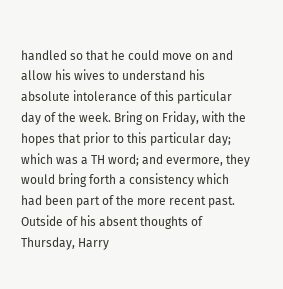handled so that he could move on and allow his wives to understand his absolute intolerance of this particular day of the week. Bring on Friday, with the hopes that prior to this particular day; which was a TH word; and evermore, they would bring forth a consistency which had been part of the more recent past. Outside of his absent thoughts of Thursday, Harry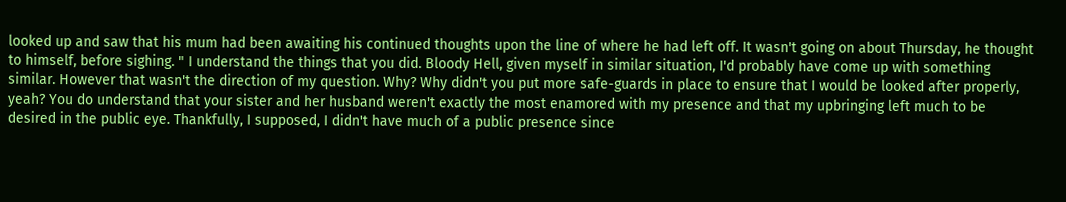looked up and saw that his mum had been awaiting his continued thoughts upon the line of where he had left off. It wasn't going on about Thursday, he thought to himself, before sighing. " I understand the things that you did. Bloody Hell, given myself in similar situation, I'd probably have come up with something similar. However that wasn't the direction of my question. Why? Why didn't you put more safe-guards in place to ensure that I would be looked after properly, yeah? You do understand that your sister and her husband weren't exactly the most enamored with my presence and that my upbringing left much to be desired in the public eye. Thankfully, I supposed, I didn't have much of a public presence since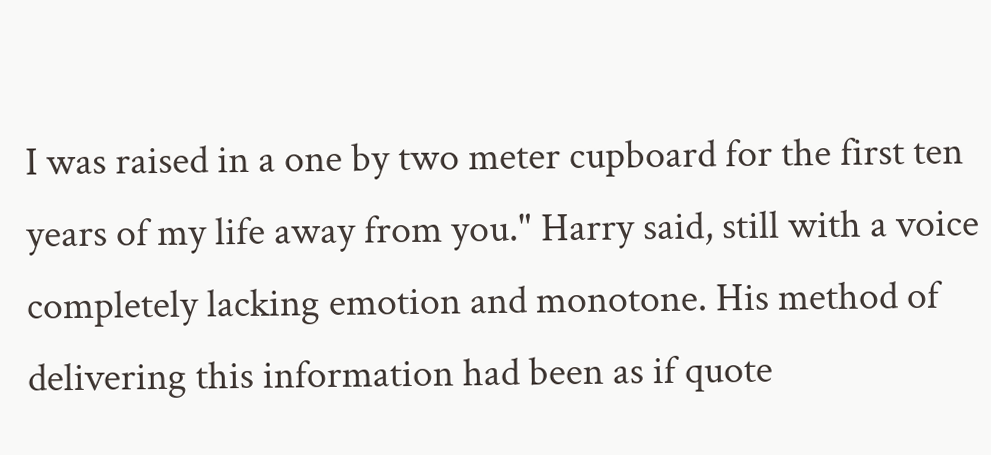I was raised in a one by two meter cupboard for the first ten years of my life away from you." Harry said, still with a voice completely lacking emotion and monotone. His method of delivering this information had been as if quote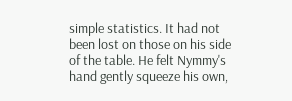simple statistics. It had not been lost on those on his side of the table. He felt Nymmy's hand gently squeeze his own,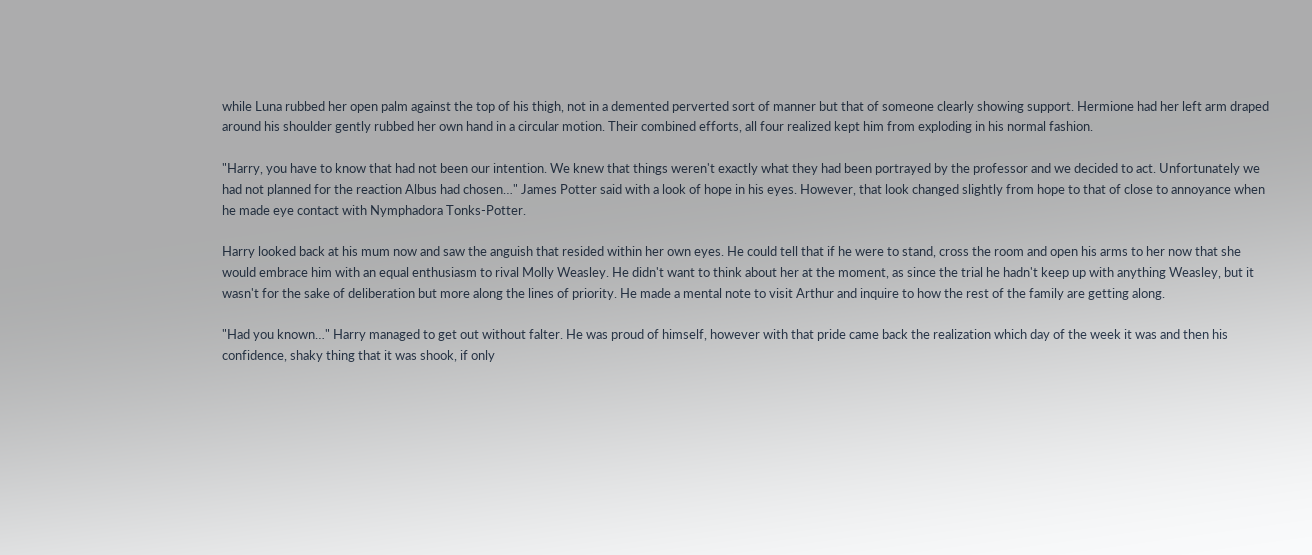while Luna rubbed her open palm against the top of his thigh, not in a demented perverted sort of manner but that of someone clearly showing support. Hermione had her left arm draped around his shoulder gently rubbed her own hand in a circular motion. Their combined efforts, all four realized kept him from exploding in his normal fashion.

"Harry, you have to know that had not been our intention. We knew that things weren't exactly what they had been portrayed by the professor and we decided to act. Unfortunately we had not planned for the reaction Albus had chosen…" James Potter said with a look of hope in his eyes. However, that look changed slightly from hope to that of close to annoyance when he made eye contact with Nymphadora Tonks-Potter.

Harry looked back at his mum now and saw the anguish that resided within her own eyes. He could tell that if he were to stand, cross the room and open his arms to her now that she would embrace him with an equal enthusiasm to rival Molly Weasley. He didn't want to think about her at the moment, as since the trial he hadn't keep up with anything Weasley, but it wasn't for the sake of deliberation but more along the lines of priority. He made a mental note to visit Arthur and inquire to how the rest of the family are getting along.

"Had you known…" Harry managed to get out without falter. He was proud of himself, however with that pride came back the realization which day of the week it was and then his confidence, shaky thing that it was shook, if only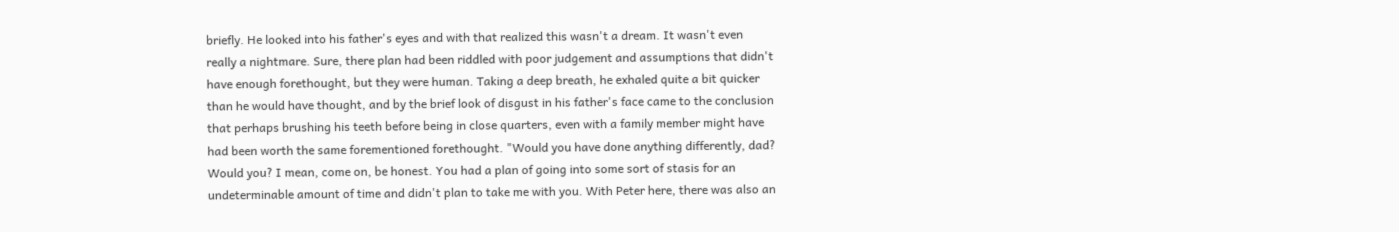briefly. He looked into his father's eyes and with that realized this wasn't a dream. It wasn't even really a nightmare. Sure, there plan had been riddled with poor judgement and assumptions that didn't have enough forethought, but they were human. Taking a deep breath, he exhaled quite a bit quicker than he would have thought, and by the brief look of disgust in his father's face came to the conclusion that perhaps brushing his teeth before being in close quarters, even with a family member might have had been worth the same forementioned forethought. "Would you have done anything differently, dad? Would you? I mean, come on, be honest. You had a plan of going into some sort of stasis for an undeterminable amount of time and didn't plan to take me with you. With Peter here, there was also an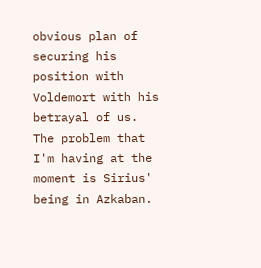obvious plan of securing his position with Voldemort with his betrayal of us. The problem that I'm having at the moment is Sirius' being in Azkaban.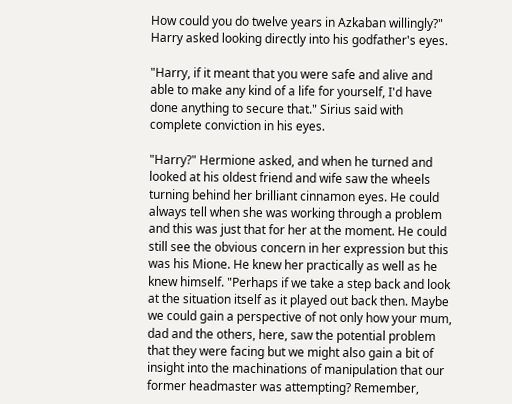How could you do twelve years in Azkaban willingly?" Harry asked looking directly into his godfather's eyes.

"Harry, if it meant that you were safe and alive and able to make any kind of a life for yourself, I'd have done anything to secure that." Sirius said with complete conviction in his eyes.

"Harry?" Hermione asked, and when he turned and looked at his oldest friend and wife saw the wheels turning behind her brilliant cinnamon eyes. He could always tell when she was working through a problem and this was just that for her at the moment. He could still see the obvious concern in her expression but this was his Mione. He knew her practically as well as he knew himself. "Perhaps if we take a step back and look at the situation itself as it played out back then. Maybe we could gain a perspective of not only how your mum, dad and the others, here, saw the potential problem that they were facing but we might also gain a bit of insight into the machinations of manipulation that our former headmaster was attempting? Remember,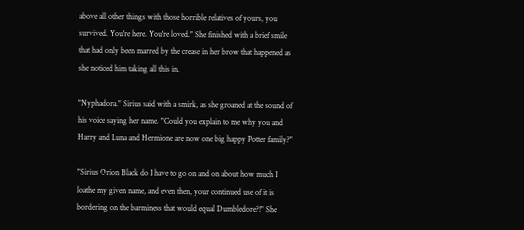above all other things with those horrible relatives of yours, you survived. You're here. You're loved." She finished with a brief smile that had only been marred by the crease in her brow that happened as she noticed him taking all this in.

"Nyphadora." Sirius said with a smirk, as she groaned at the sound of his voice saying her name. "Could you explain to me why you and Harry and Luna and Hermione are now one big happy Potter family?"

"Sirius Orion Black do I have to go on and on about how much I loathe my given name, and even then, your continued use of it is bordering on the barminess that would equal Dumbledore?!" She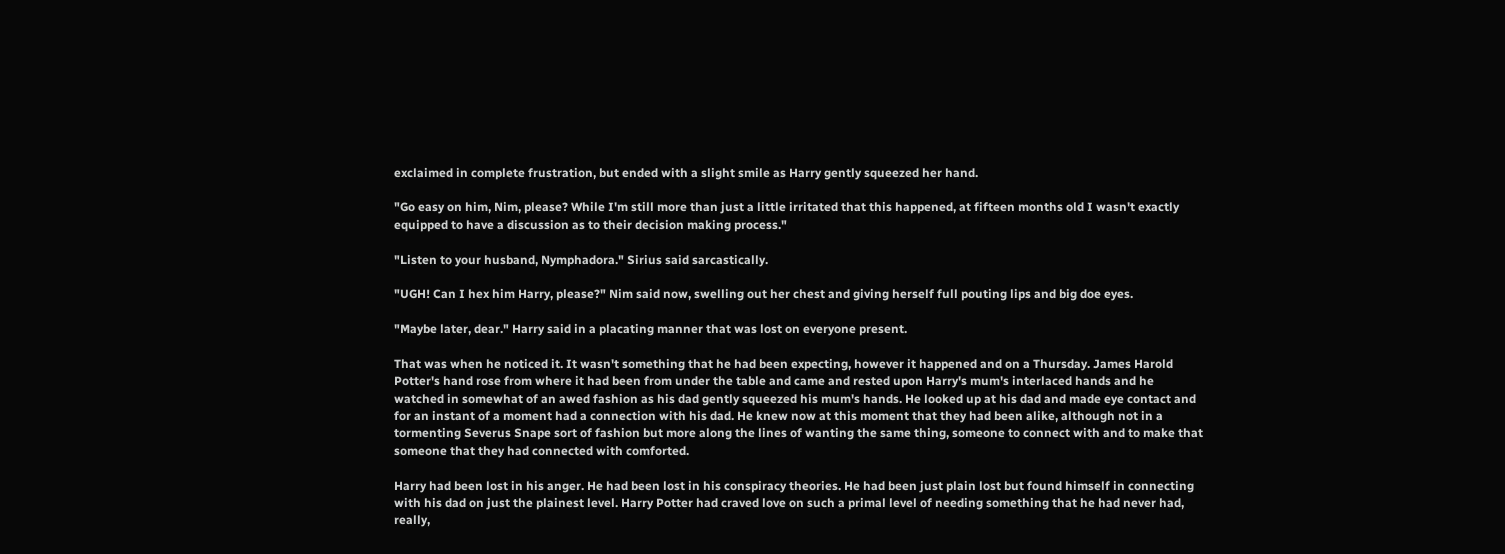exclaimed in complete frustration, but ended with a slight smile as Harry gently squeezed her hand.

"Go easy on him, Nim, please? While I'm still more than just a little irritated that this happened, at fifteen months old I wasn't exactly equipped to have a discussion as to their decision making process."

"Listen to your husband, Nymphadora." Sirius said sarcastically.

"UGH! Can I hex him Harry, please?" Nim said now, swelling out her chest and giving herself full pouting lips and big doe eyes.

"Maybe later, dear." Harry said in a placating manner that was lost on everyone present.

That was when he noticed it. It wasn't something that he had been expecting, however it happened and on a Thursday. James Harold Potter's hand rose from where it had been from under the table and came and rested upon Harry's mum's interlaced hands and he watched in somewhat of an awed fashion as his dad gently squeezed his mum's hands. He looked up at his dad and made eye contact and for an instant of a moment had a connection with his dad. He knew now at this moment that they had been alike, although not in a tormenting Severus Snape sort of fashion but more along the lines of wanting the same thing, someone to connect with and to make that someone that they had connected with comforted.

Harry had been lost in his anger. He had been lost in his conspiracy theories. He had been just plain lost but found himself in connecting with his dad on just the plainest level. Harry Potter had craved love on such a primal level of needing something that he had never had, really,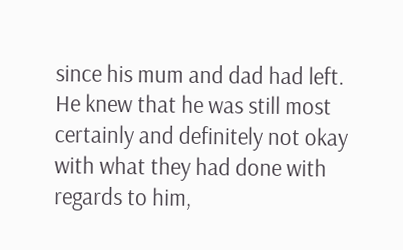since his mum and dad had left. He knew that he was still most certainly and definitely not okay with what they had done with regards to him,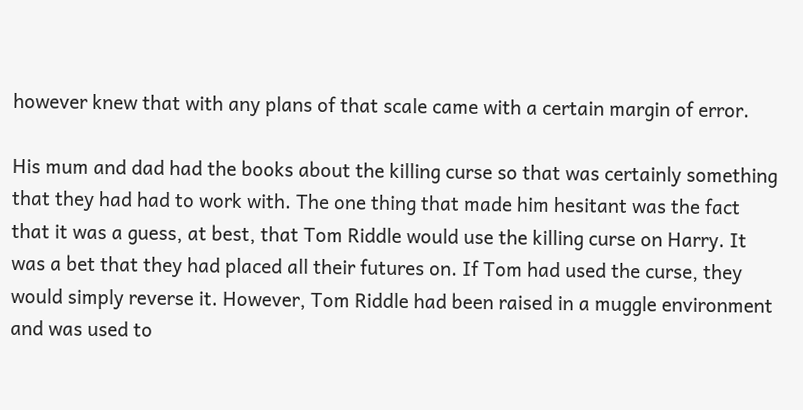however knew that with any plans of that scale came with a certain margin of error.

His mum and dad had the books about the killing curse so that was certainly something that they had had to work with. The one thing that made him hesitant was the fact that it was a guess, at best, that Tom Riddle would use the killing curse on Harry. It was a bet that they had placed all their futures on. If Tom had used the curse, they would simply reverse it. However, Tom Riddle had been raised in a muggle environment and was used to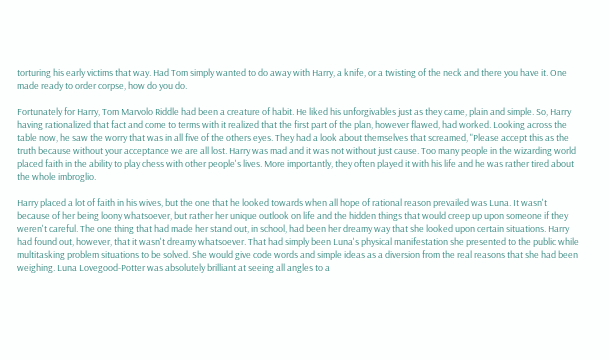torturing his early victims that way. Had Tom simply wanted to do away with Harry, a knife, or a twisting of the neck and there you have it. One made ready to order corpse, how do you do.

Fortunately for Harry, Tom Marvolo Riddle had been a creature of habit. He liked his unforgivables just as they came, plain and simple. So, Harry having rationalized that fact and come to terms with it realized that the first part of the plan, however flawed, had worked. Looking across the table now, he saw the worry that was in all five of the others eyes. They had a look about themselves that screamed, "Please accept this as the truth because without your acceptance we are all lost. Harry was mad and it was not without just cause. Too many people in the wizarding world placed faith in the ability to play chess with other people's lives. More importantly, they often played it with his life and he was rather tired about the whole imbroglio.

Harry placed a lot of faith in his wives, but the one that he looked towards when all hope of rational reason prevailed was Luna. It wasn't because of her being loony whatsoever, but rather her unique outlook on life and the hidden things that would creep up upon someone if they weren't careful. The one thing that had made her stand out, in school, had been her dreamy way that she looked upon certain situations. Harry had found out, however, that it wasn't dreamy whatsoever. That had simply been Luna's physical manifestation she presented to the public while multitasking problem situations to be solved. She would give code words and simple ideas as a diversion from the real reasons that she had been weighing. Luna Lovegood-Potter was absolutely brilliant at seeing all angles to a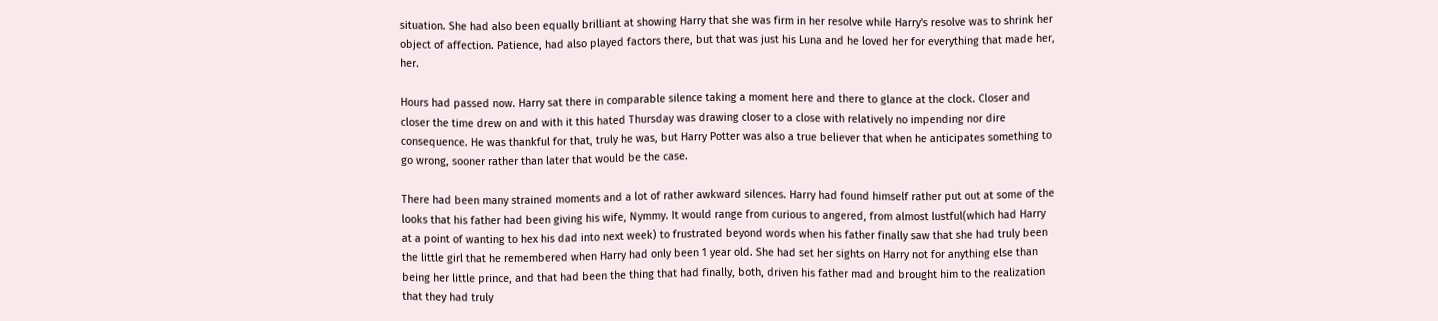situation. She had also been equally brilliant at showing Harry that she was firm in her resolve while Harry's resolve was to shrink her object of affection. Patience, had also played factors there, but that was just his Luna and he loved her for everything that made her, her.

Hours had passed now. Harry sat there in comparable silence taking a moment here and there to glance at the clock. Closer and closer the time drew on and with it this hated Thursday was drawing closer to a close with relatively no impending nor dire consequence. He was thankful for that, truly he was, but Harry Potter was also a true believer that when he anticipates something to go wrong, sooner rather than later that would be the case.

There had been many strained moments and a lot of rather awkward silences. Harry had found himself rather put out at some of the looks that his father had been giving his wife, Nymmy. It would range from curious to angered, from almost lustful(which had Harry at a point of wanting to hex his dad into next week) to frustrated beyond words when his father finally saw that she had truly been the little girl that he remembered when Harry had only been 1 year old. She had set her sights on Harry not for anything else than being her little prince, and that had been the thing that had finally, both, driven his father mad and brought him to the realization that they had truly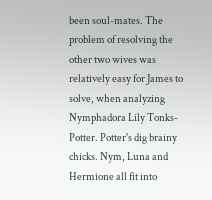been soul-mates. The problem of resolving the other two wives was relatively easy for James to solve, when analyzing Nymphadora Lily Tonks-Potter. Potter's dig brainy chicks. Nym, Luna and Hermione all fit into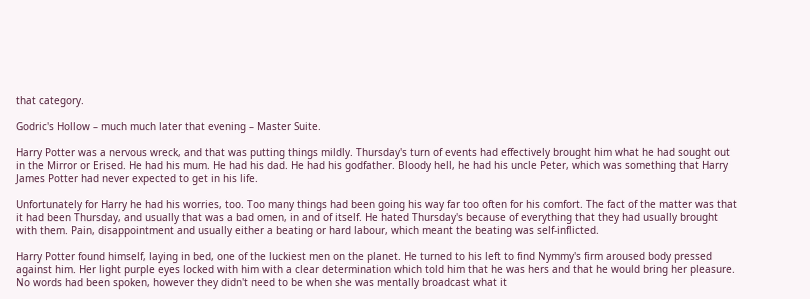that category.

Godric's Hollow – much much later that evening – Master Suite.

Harry Potter was a nervous wreck, and that was putting things mildly. Thursday's turn of events had effectively brought him what he had sought out in the Mirror or Erised. He had his mum. He had his dad. He had his godfather. Bloody hell, he had his uncle Peter, which was something that Harry James Potter had never expected to get in his life.

Unfortunately for Harry he had his worries, too. Too many things had been going his way far too often for his comfort. The fact of the matter was that it had been Thursday, and usually that was a bad omen, in and of itself. He hated Thursday's because of everything that they had usually brought with them. Pain, disappointment and usually either a beating or hard labour, which meant the beating was self-inflicted.

Harry Potter found himself, laying in bed, one of the luckiest men on the planet. He turned to his left to find Nymmy's firm aroused body pressed against him. Her light purple eyes locked with him with a clear determination which told him that he was hers and that he would bring her pleasure. No words had been spoken, however they didn't need to be when she was mentally broadcast what it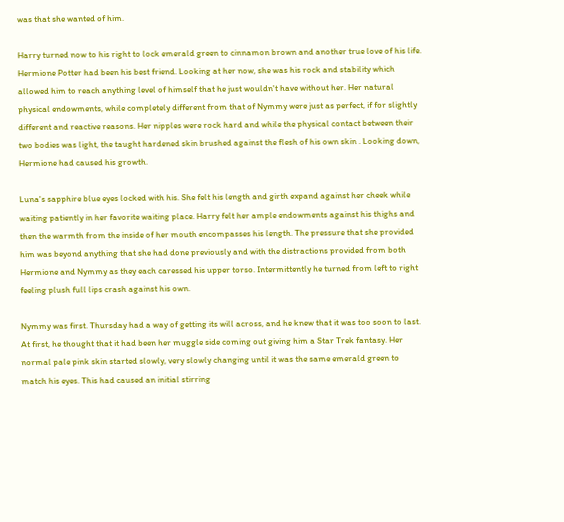was that she wanted of him.

Harry turned now to his right to lock emerald green to cinnamon brown and another true love of his life. Hermione Potter had been his best friend. Looking at her now, she was his rock and stability which allowed him to reach anything level of himself that he just wouldn't have without her. Her natural physical endowments, while completely different from that of Nymmy were just as perfect, if for slightly different and reactive reasons. Her nipples were rock hard and while the physical contact between their two bodies was light, the taught hardened skin brushed against the flesh of his own skin . Looking down, Hermione had caused his growth.

Luna's sapphire blue eyes locked with his. She felt his length and girth expand against her cheek while waiting patiently in her favorite waiting place. Harry felt her ample endowments against his thighs and then the warmth from the inside of her mouth encompasses his length. The pressure that she provided him was beyond anything that she had done previously and with the distractions provided from both Hermione and Nymmy as they each caressed his upper torso. Intermittently he turned from left to right feeling plush full lips crash against his own.

Nymmy was first. Thursday had a way of getting its will across, and he knew that it was too soon to last. At first, he thought that it had been her muggle side coming out giving him a Star Trek fantasy. Her normal pale pink skin started slowly, very slowly changing until it was the same emerald green to match his eyes. This had caused an initial stirring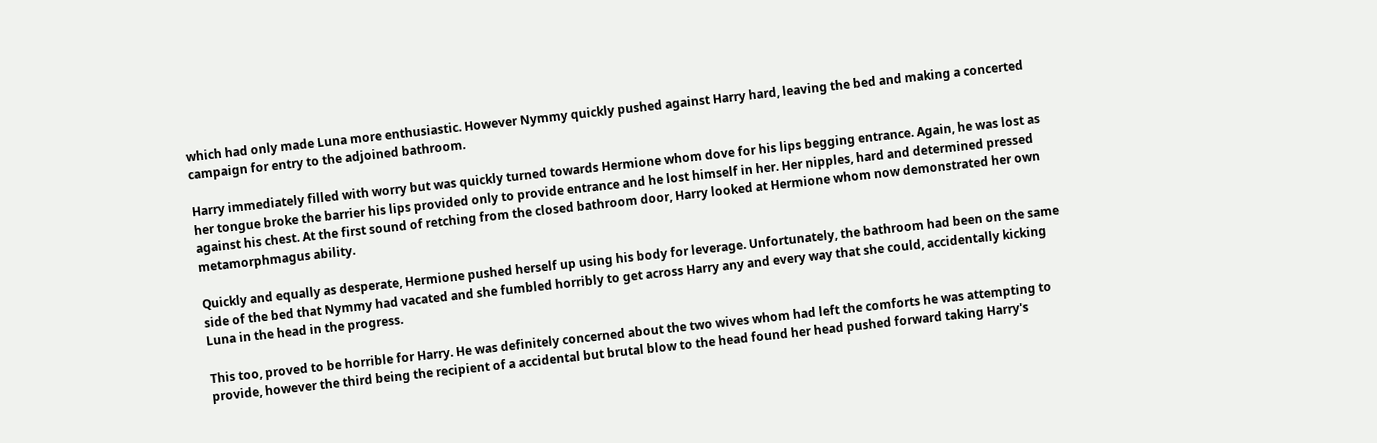which had only made Luna more enthusiastic. However Nymmy quickly pushed against Harry hard, leaving the bed and making a concerted campaign for entry to the adjoined bathroom.

Harry immediately filled with worry but was quickly turned towards Hermione whom dove for his lips begging entrance. Again, he was lost as her tongue broke the barrier his lips provided only to provide entrance and he lost himself in her. Her nipples, hard and determined pressed against his chest. At the first sound of retching from the closed bathroom door, Harry looked at Hermione whom now demonstrated her own metamorphmagus ability.

Quickly and equally as desperate, Hermione pushed herself up using his body for leverage. Unfortunately, the bathroom had been on the same side of the bed that Nymmy had vacated and she fumbled horribly to get across Harry any and every way that she could, accidentally kicking Luna in the head in the progress.

This too, proved to be horrible for Harry. He was definitely concerned about the two wives whom had left the comforts he was attempting to provide, however the third being the recipient of a accidental but brutal blow to the head found her head pushed forward taking Harry's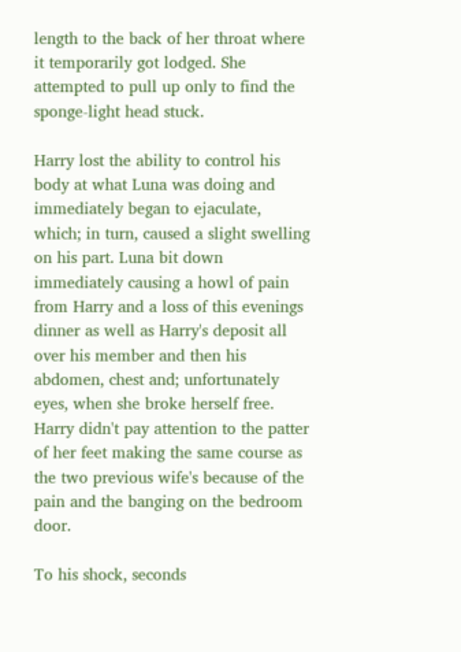length to the back of her throat where it temporarily got lodged. She attempted to pull up only to find the sponge-light head stuck.

Harry lost the ability to control his body at what Luna was doing and immediately began to ejaculate, which; in turn, caused a slight swelling on his part. Luna bit down immediately causing a howl of pain from Harry and a loss of this evenings dinner as well as Harry's deposit all over his member and then his abdomen, chest and; unfortunately eyes, when she broke herself free. Harry didn't pay attention to the patter of her feet making the same course as the two previous wife's because of the pain and the banging on the bedroom door.

To his shock, seconds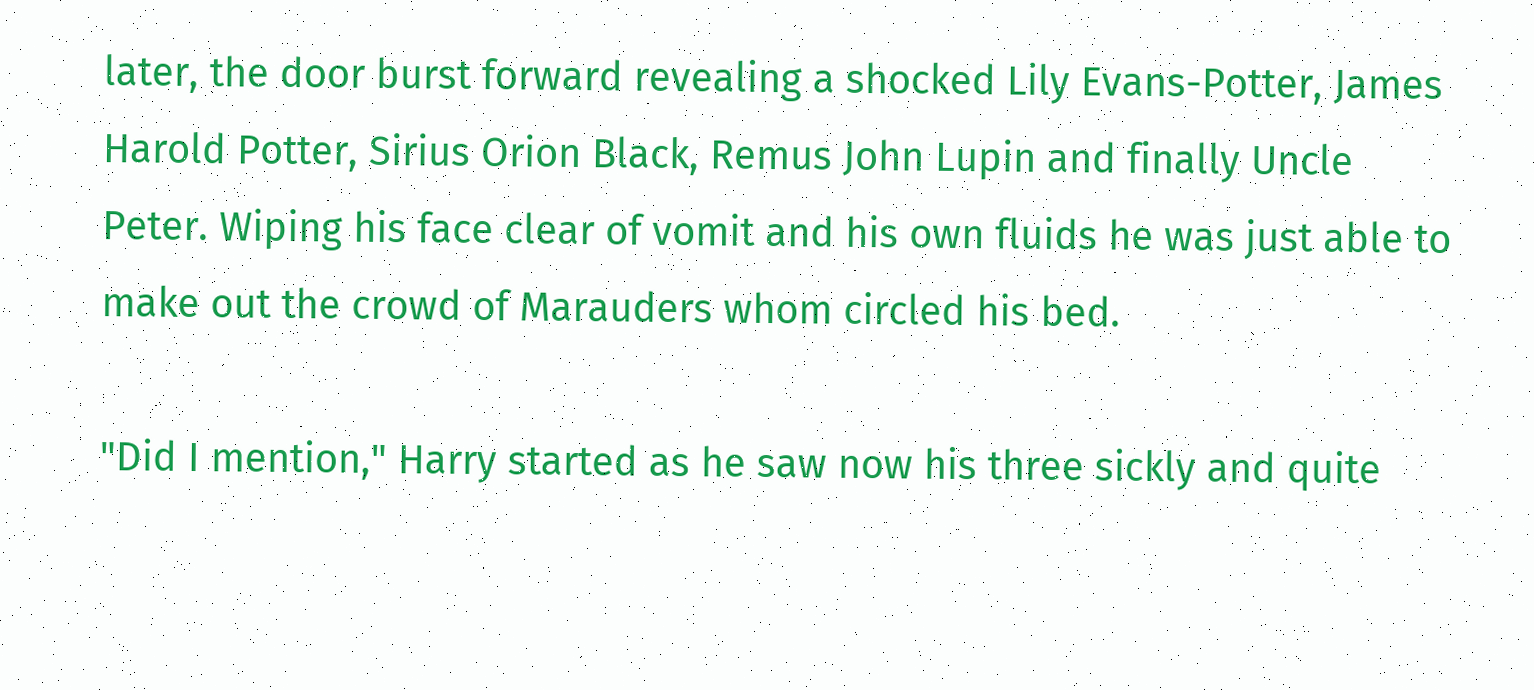later, the door burst forward revealing a shocked Lily Evans-Potter, James Harold Potter, Sirius Orion Black, Remus John Lupin and finally Uncle Peter. Wiping his face clear of vomit and his own fluids he was just able to make out the crowd of Marauders whom circled his bed.

"Did I mention," Harry started as he saw now his three sickly and quite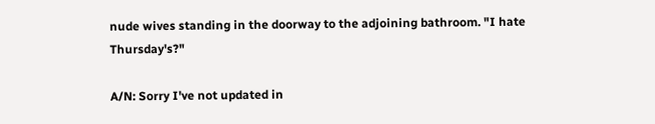nude wives standing in the doorway to the adjoining bathroom. "I hate Thursday's?"

A/N: Sorry I've not updated in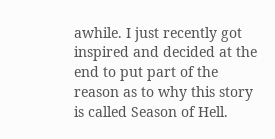awhile. I just recently got inspired and decided at the end to put part of the reason as to why this story is called Season of Hell.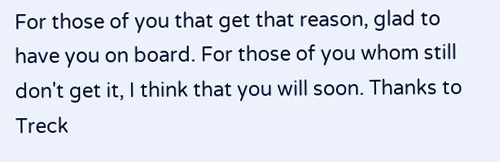For those of you that get that reason, glad to have you on board. For those of you whom still don't get it, I think that you will soon. Thanks to Treck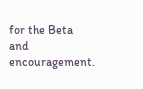for the Beta and encouragement.